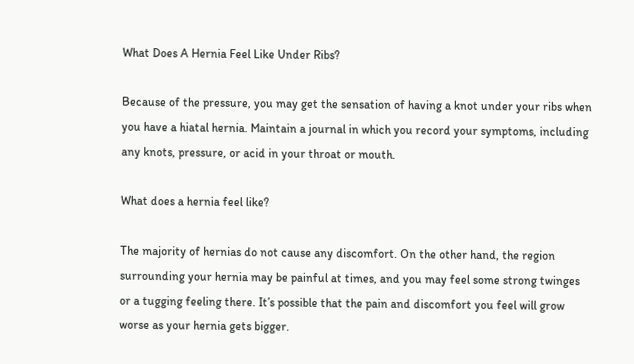What Does A Hernia Feel Like Under Ribs?

Because of the pressure, you may get the sensation of having a knot under your ribs when you have a hiatal hernia. Maintain a journal in which you record your symptoms, including any knots, pressure, or acid in your throat or mouth.

What does a hernia feel like?

The majority of hernias do not cause any discomfort. On the other hand, the region surrounding your hernia may be painful at times, and you may feel some strong twinges or a tugging feeling there. It’s possible that the pain and discomfort you feel will grow worse as your hernia gets bigger.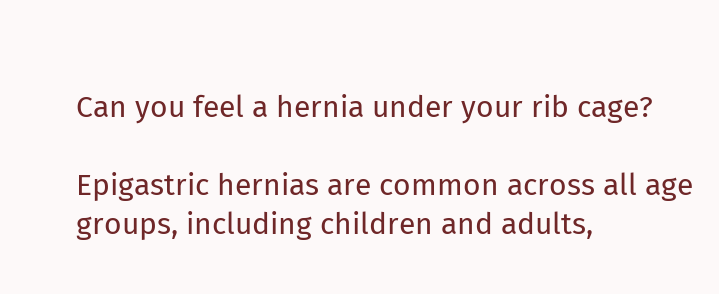Can you feel a hernia under your rib cage?

Epigastric hernias are common across all age groups, including children and adults,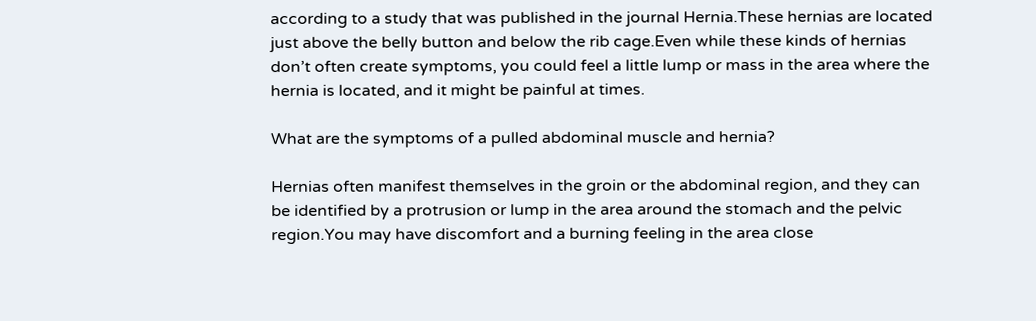according to a study that was published in the journal Hernia.These hernias are located just above the belly button and below the rib cage.Even while these kinds of hernias don’t often create symptoms, you could feel a little lump or mass in the area where the hernia is located, and it might be painful at times.

What are the symptoms of a pulled abdominal muscle and hernia?

Hernias often manifest themselves in the groin or the abdominal region, and they can be identified by a protrusion or lump in the area around the stomach and the pelvic region.You may have discomfort and a burning feeling in the area close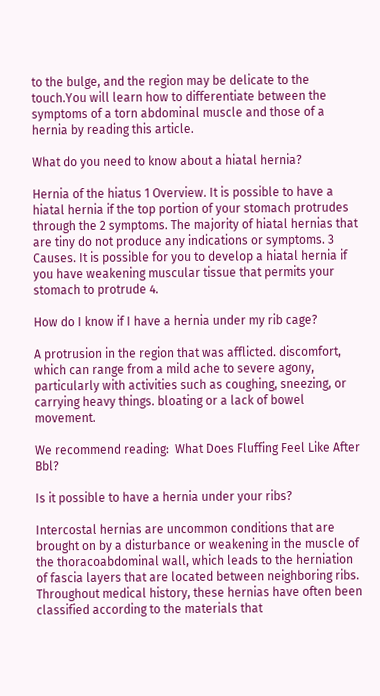to the bulge, and the region may be delicate to the touch.You will learn how to differentiate between the symptoms of a torn abdominal muscle and those of a hernia by reading this article.

What do you need to know about a hiatal hernia?

Hernia of the hiatus 1 Overview. It is possible to have a hiatal hernia if the top portion of your stomach protrudes through the 2 symptoms. The majority of hiatal hernias that are tiny do not produce any indications or symptoms. 3 Causes. It is possible for you to develop a hiatal hernia if you have weakening muscular tissue that permits your stomach to protrude 4.

How do I know if I have a hernia under my rib cage?

A protrusion in the region that was afflicted. discomfort, which can range from a mild ache to severe agony, particularly with activities such as coughing, sneezing, or carrying heavy things. bloating or a lack of bowel movement.

We recommend reading:  What Does Fluffing Feel Like After Bbl?

Is it possible to have a hernia under your ribs?

Intercostal hernias are uncommon conditions that are brought on by a disturbance or weakening in the muscle of the thoracoabdominal wall, which leads to the herniation of fascia layers that are located between neighboring ribs. Throughout medical history, these hernias have often been classified according to the materials that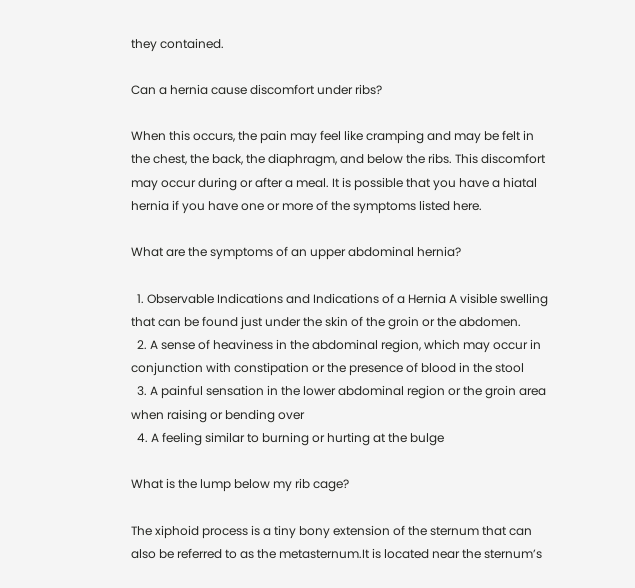they contained.

Can a hernia cause discomfort under ribs?

When this occurs, the pain may feel like cramping and may be felt in the chest, the back, the diaphragm, and below the ribs. This discomfort may occur during or after a meal. It is possible that you have a hiatal hernia if you have one or more of the symptoms listed here.

What are the symptoms of an upper abdominal hernia?

  1. Observable Indications and Indications of a Hernia A visible swelling that can be found just under the skin of the groin or the abdomen.
  2. A sense of heaviness in the abdominal region, which may occur in conjunction with constipation or the presence of blood in the stool
  3. A painful sensation in the lower abdominal region or the groin area when raising or bending over
  4. A feeling similar to burning or hurting at the bulge

What is the lump below my rib cage?

The xiphoid process is a tiny bony extension of the sternum that can also be referred to as the metasternum.It is located near the sternum’s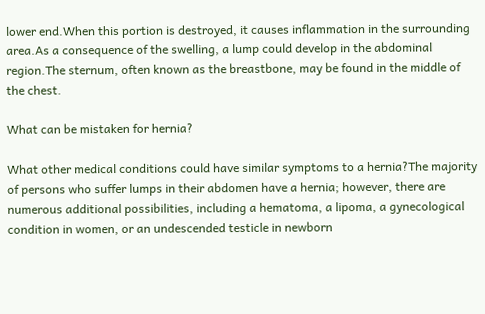lower end.When this portion is destroyed, it causes inflammation in the surrounding area.As a consequence of the swelling, a lump could develop in the abdominal region.The sternum, often known as the breastbone, may be found in the middle of the chest.

What can be mistaken for hernia?

What other medical conditions could have similar symptoms to a hernia?The majority of persons who suffer lumps in their abdomen have a hernia; however, there are numerous additional possibilities, including a hematoma, a lipoma, a gynecological condition in women, or an undescended testicle in newborn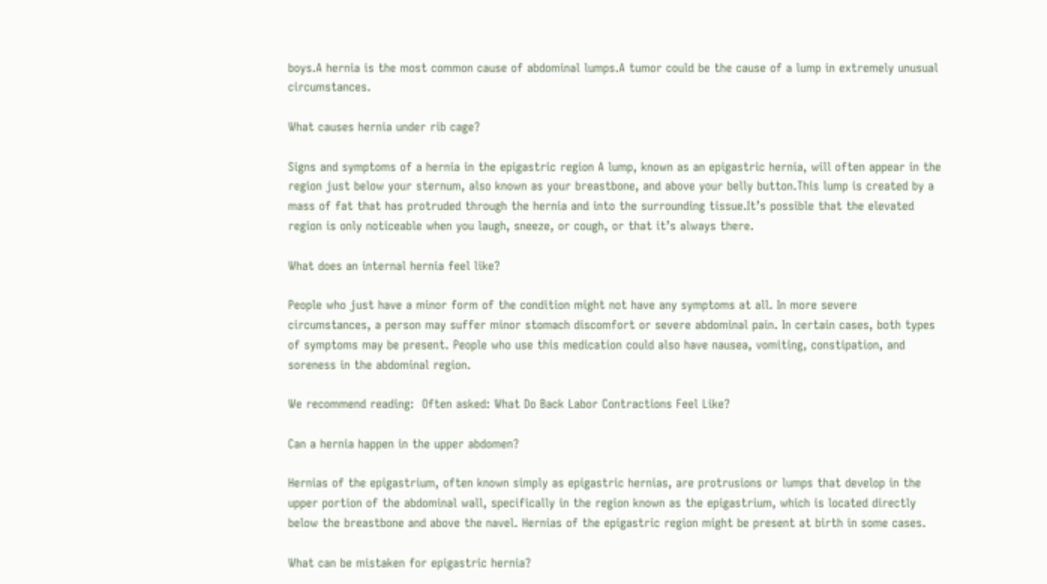boys.A hernia is the most common cause of abdominal lumps.A tumor could be the cause of a lump in extremely unusual circumstances.

What causes hernia under rib cage?

Signs and symptoms of a hernia in the epigastric region A lump, known as an epigastric hernia, will often appear in the region just below your sternum, also known as your breastbone, and above your belly button.This lump is created by a mass of fat that has protruded through the hernia and into the surrounding tissue.It’s possible that the elevated region is only noticeable when you laugh, sneeze, or cough, or that it’s always there.

What does an internal hernia feel like?

People who just have a minor form of the condition might not have any symptoms at all. In more severe circumstances, a person may suffer minor stomach discomfort or severe abdominal pain. In certain cases, both types of symptoms may be present. People who use this medication could also have nausea, vomiting, constipation, and soreness in the abdominal region.

We recommend reading:  Often asked: What Do Back Labor Contractions Feel Like?

Can a hernia happen in the upper abdomen?

Hernias of the epigastrium, often known simply as epigastric hernias, are protrusions or lumps that develop in the upper portion of the abdominal wall, specifically in the region known as the epigastrium, which is located directly below the breastbone and above the navel. Hernias of the epigastric region might be present at birth in some cases.

What can be mistaken for epigastric hernia?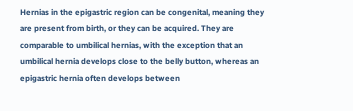Hernias in the epigastric region can be congenital, meaning they are present from birth, or they can be acquired. They are comparable to umbilical hernias, with the exception that an umbilical hernia develops close to the belly button, whereas an epigastric hernia often develops between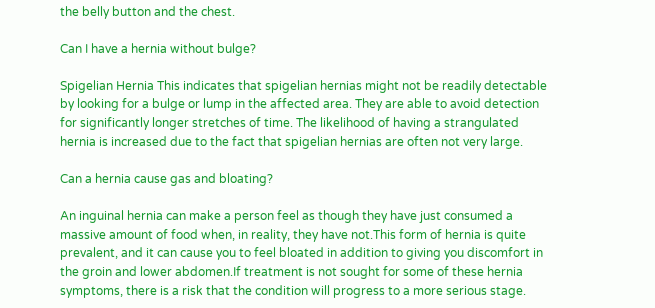the belly button and the chest.

Can I have a hernia without bulge?

Spigelian Hernia This indicates that spigelian hernias might not be readily detectable by looking for a bulge or lump in the affected area. They are able to avoid detection for significantly longer stretches of time. The likelihood of having a strangulated hernia is increased due to the fact that spigelian hernias are often not very large.

Can a hernia cause gas and bloating?

An inguinal hernia can make a person feel as though they have just consumed a massive amount of food when, in reality, they have not.This form of hernia is quite prevalent, and it can cause you to feel bloated in addition to giving you discomfort in the groin and lower abdomen.If treatment is not sought for some of these hernia symptoms, there is a risk that the condition will progress to a more serious stage.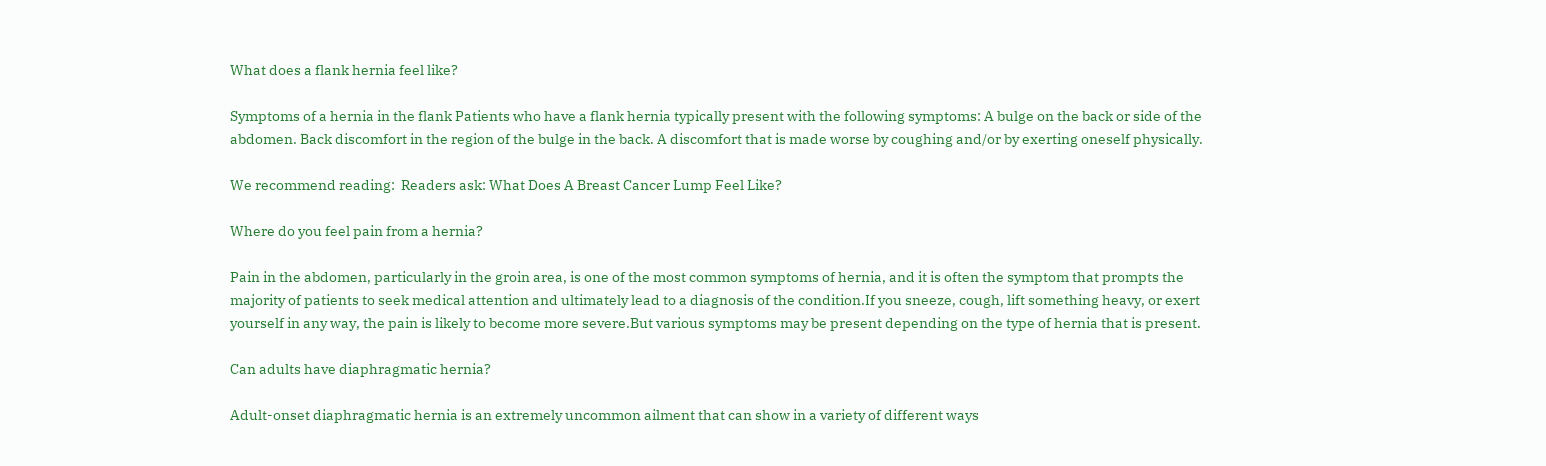What does a flank hernia feel like?

Symptoms of a hernia in the flank Patients who have a flank hernia typically present with the following symptoms: A bulge on the back or side of the abdomen. Back discomfort in the region of the bulge in the back. A discomfort that is made worse by coughing and/or by exerting oneself physically.

We recommend reading:  Readers ask: What Does A Breast Cancer Lump Feel Like?

Where do you feel pain from a hernia?

Pain in the abdomen, particularly in the groin area, is one of the most common symptoms of hernia, and it is often the symptom that prompts the majority of patients to seek medical attention and ultimately lead to a diagnosis of the condition.If you sneeze, cough, lift something heavy, or exert yourself in any way, the pain is likely to become more severe.But various symptoms may be present depending on the type of hernia that is present.

Can adults have diaphragmatic hernia?

Adult-onset diaphragmatic hernia is an extremely uncommon ailment that can show in a variety of different ways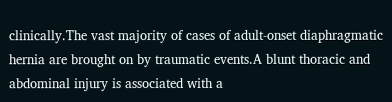clinically.The vast majority of cases of adult-onset diaphragmatic hernia are brought on by traumatic events.A blunt thoracic and abdominal injury is associated with a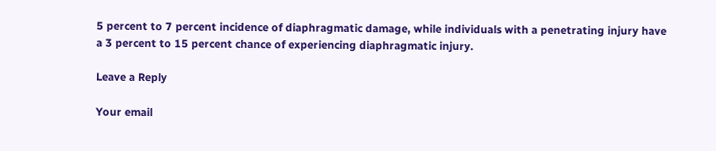5 percent to 7 percent incidence of diaphragmatic damage, while individuals with a penetrating injury have a 3 percent to 15 percent chance of experiencing diaphragmatic injury.

Leave a Reply

Your email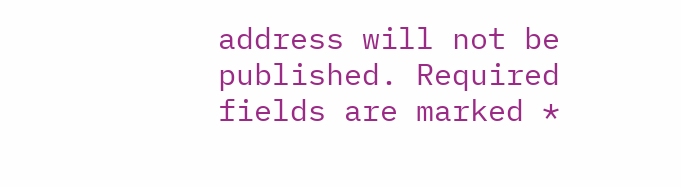address will not be published. Required fields are marked *